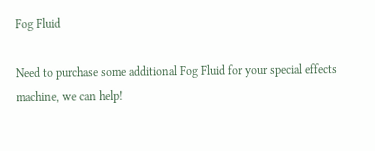Fog Fluid

Need to purchase some additional Fog Fluid for your special effects machine, we can help!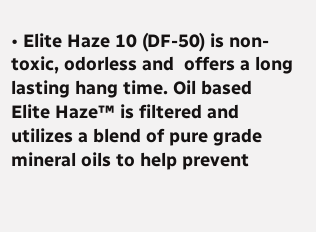• Elite Haze 10 (DF-50) is non-toxic, odorless and  offers a long lasting hang time. Oil based Elite Haze™ is filtered and utilizes a blend of pure grade mineral oils to help prevent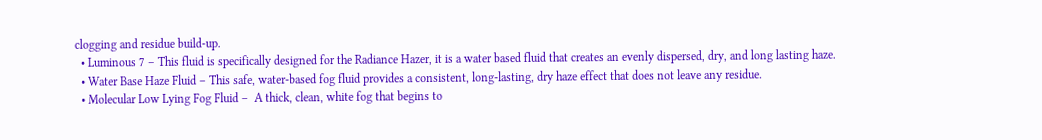clogging and residue build-up.
  • Luminous 7 – This fluid is specifically designed for the Radiance Hazer, it is a water based fluid that creates an evenly dispersed, dry, and long lasting haze.
  • Water Base Haze Fluid – This safe, water-based fog fluid provides a consistent, long-lasting, dry haze effect that does not leave any residue.
  • Molecular Low Lying Fog Fluid –  A thick, clean, white fog that begins to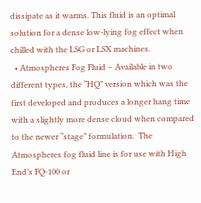dissipate as it warms. This fluid is an optimal solution for a dense low-lying fog effect when chilled with the LSG or LSX machines.
  • Atmospheres Fog Fluid – Available in two different types, the “HQ” version which was the first developed and produces a longer hang time with a slightly more dense cloud when compared to the newer “stage” formulation.  The Atmospheres fog fluid line is for use with High End’s FQ-100 or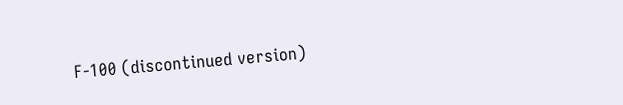F-100 (discontinued version)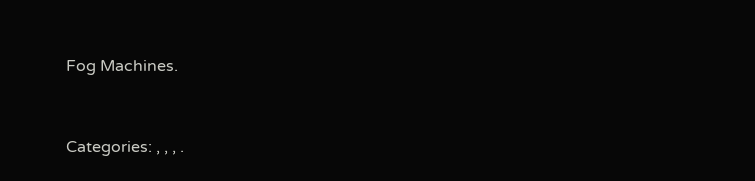Fog Machines.


Categories: , , , .